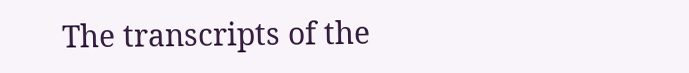The transcripts of the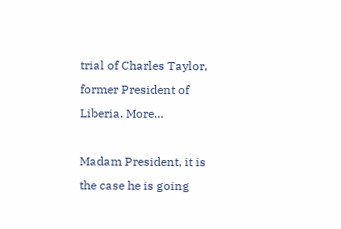trial of Charles Taylor, former President of Liberia. More…

Madam President, it is the case he is going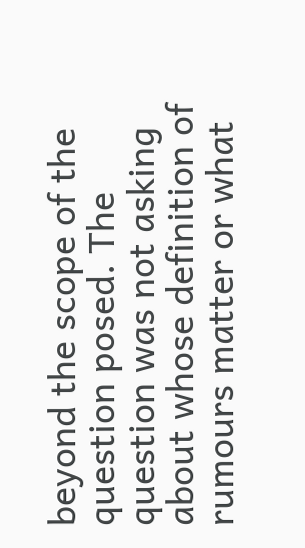beyond the scope of the question posed. The question was not asking about whose definition of rumours matter or what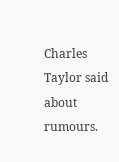Charles Taylor said about rumours.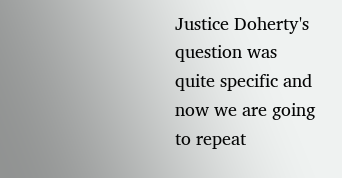Justice Doherty's question was quite specific and now we are going to repeat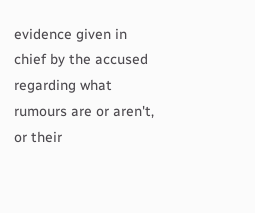evidence given in chief by the accused regarding what rumours are or aren't, or their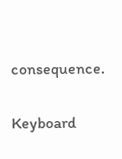consequence.

Keyboard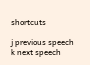shortcuts

j previous speech k next speech